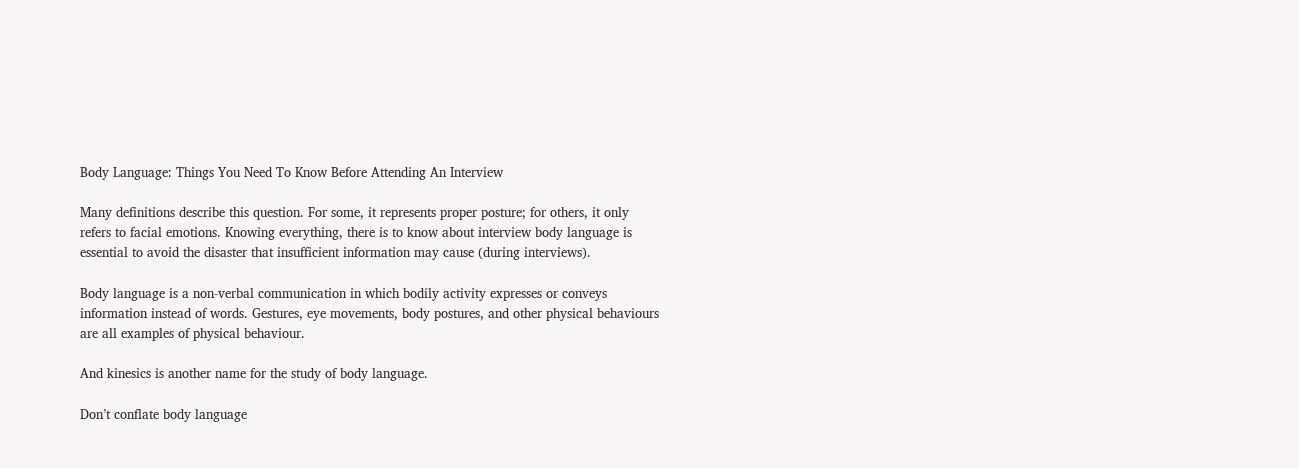Body Language: Things You Need To Know Before Attending An Interview

Many definitions describe this question. For some, it represents proper posture; for others, it only refers to facial emotions. Knowing everything, there is to know about interview body language is essential to avoid the disaster that insufficient information may cause (during interviews).

Body language is a non-verbal communication in which bodily activity expresses or conveys information instead of words. Gestures, eye movements, body postures, and other physical behaviours are all examples of physical behaviour.

And kinesics is another name for the study of body language.

Don’t conflate body language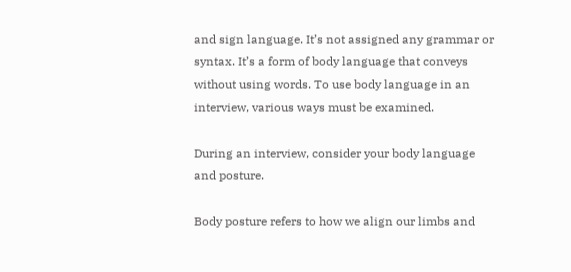and sign language. It’s not assigned any grammar or syntax. It’s a form of body language that conveys without using words. To use body language in an interview, various ways must be examined.

During an interview, consider your body language and posture.

Body posture refers to how we align our limbs and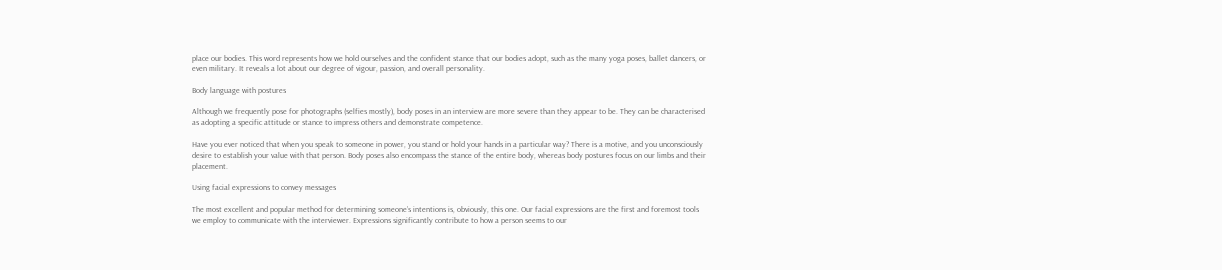place our bodies. This word represents how we hold ourselves and the confident stance that our bodies adopt, such as the many yoga poses, ballet dancers, or even military. It reveals a lot about our degree of vigour, passion, and overall personality.

Body language with postures

Although we frequently pose for photographs (selfies mostly), body poses in an interview are more severe than they appear to be. They can be characterised as adopting a specific attitude or stance to impress others and demonstrate competence.

Have you ever noticed that when you speak to someone in power, you stand or hold your hands in a particular way? There is a motive, and you unconsciously desire to establish your value with that person. Body poses also encompass the stance of the entire body, whereas body postures focus on our limbs and their placement.

Using facial expressions to convey messages

The most excellent and popular method for determining someone’s intentions is, obviously, this one. Our facial expressions are the first and foremost tools we employ to communicate with the interviewer. Expressions significantly contribute to how a person seems to our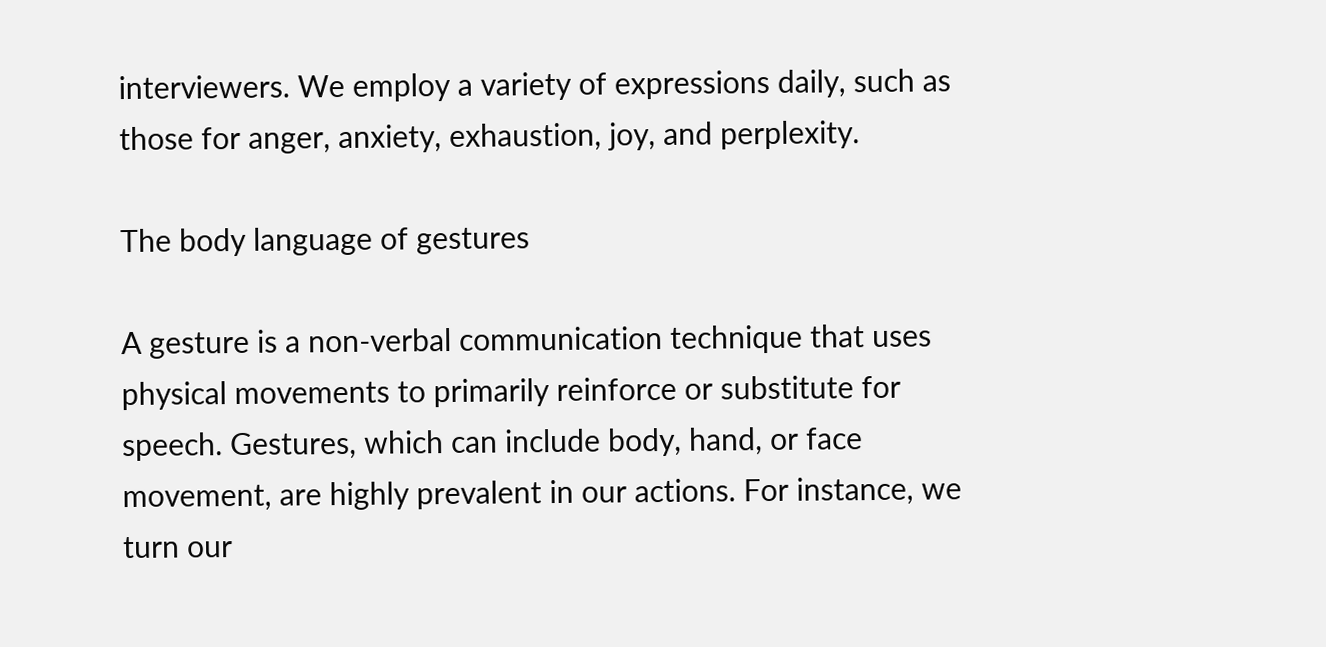interviewers. We employ a variety of expressions daily, such as those for anger, anxiety, exhaustion, joy, and perplexity.

The body language of gestures

A gesture is a non-verbal communication technique that uses physical movements to primarily reinforce or substitute for speech. Gestures, which can include body, hand, or face movement, are highly prevalent in our actions. For instance, we turn our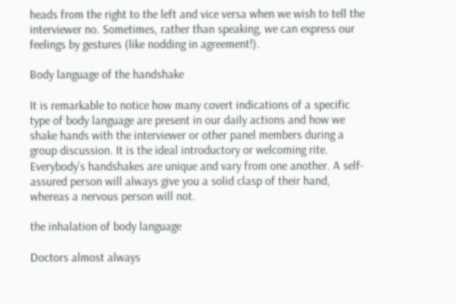heads from the right to the left and vice versa when we wish to tell the interviewer no. Sometimes, rather than speaking, we can express our feelings by gestures (like nodding in agreement!).

Body language of the handshake

It is remarkable to notice how many covert indications of a specific type of body language are present in our daily actions and how we shake hands with the interviewer or other panel members during a group discussion. It is the ideal introductory or welcoming rite. Everybody’s handshakes are unique and vary from one another. A self-assured person will always give you a solid clasp of their hand, whereas a nervous person will not.

the inhalation of body language

Doctors almost always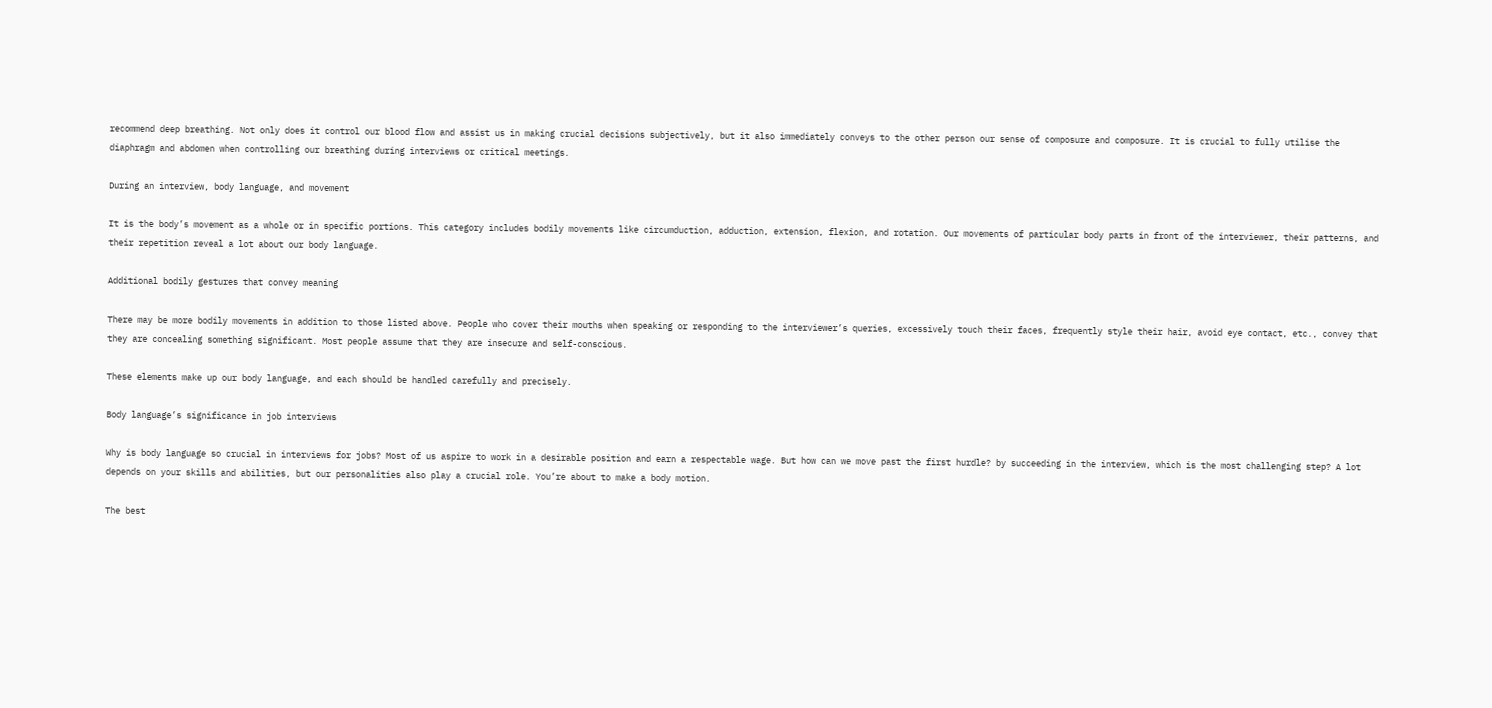recommend deep breathing. Not only does it control our blood flow and assist us in making crucial decisions subjectively, but it also immediately conveys to the other person our sense of composure and composure. It is crucial to fully utilise the diaphragm and abdomen when controlling our breathing during interviews or critical meetings.

During an interview, body language, and movement

It is the body’s movement as a whole or in specific portions. This category includes bodily movements like circumduction, adduction, extension, flexion, and rotation. Our movements of particular body parts in front of the interviewer, their patterns, and their repetition reveal a lot about our body language.

Additional bodily gestures that convey meaning

There may be more bodily movements in addition to those listed above. People who cover their mouths when speaking or responding to the interviewer’s queries, excessively touch their faces, frequently style their hair, avoid eye contact, etc., convey that they are concealing something significant. Most people assume that they are insecure and self-conscious.

These elements make up our body language, and each should be handled carefully and precisely.

Body language’s significance in job interviews

Why is body language so crucial in interviews for jobs? Most of us aspire to work in a desirable position and earn a respectable wage. But how can we move past the first hurdle? by succeeding in the interview, which is the most challenging step? A lot depends on your skills and abilities, but our personalities also play a crucial role. You’re about to make a body motion.

The best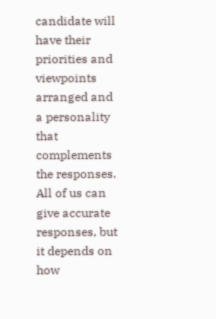candidate will have their priorities and viewpoints arranged and a personality that complements the responses. All of us can give accurate responses, but it depends on how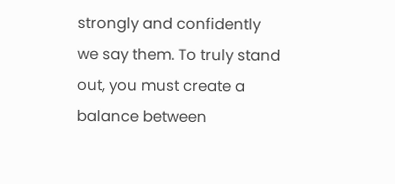strongly and confidently we say them. To truly stand out, you must create a balance between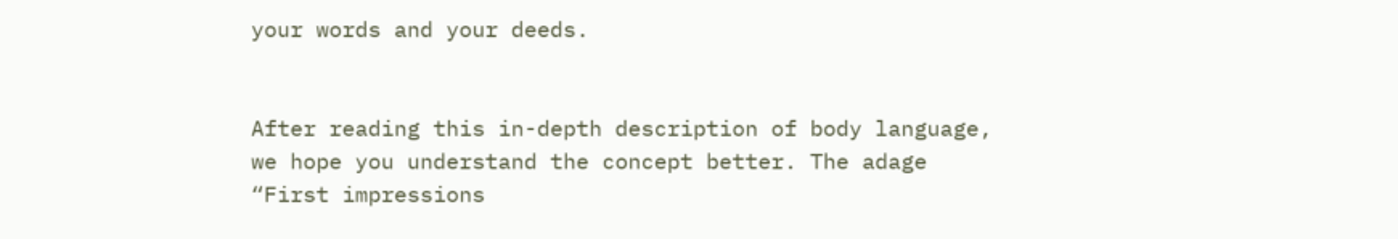your words and your deeds.


After reading this in-depth description of body language, we hope you understand the concept better. The adage “First impressions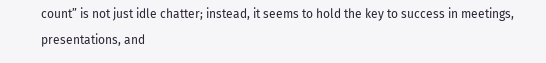count” is not just idle chatter; instead, it seems to hold the key to success in meetings, presentations, and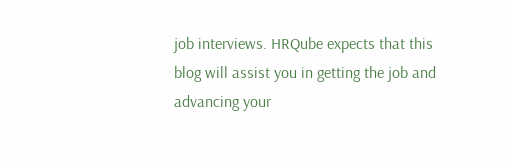job interviews. HRQube expects that this blog will assist you in getting the job and advancing your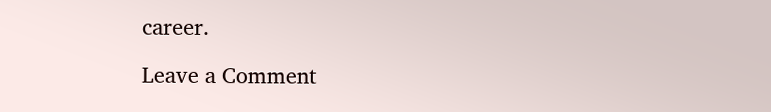career.

Leave a Comment